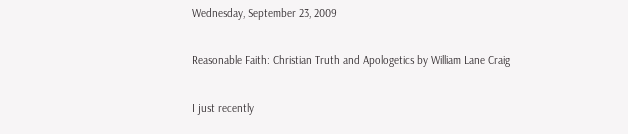Wednesday, September 23, 2009

Reasonable Faith: Christian Truth and Apologetics by William Lane Craig

I just recently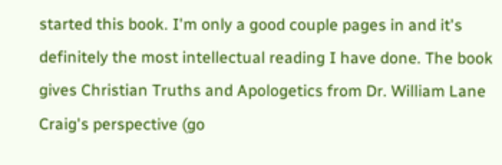started this book. I'm only a good couple pages in and it's definitely the most intellectual reading I have done. The book gives Christian Truths and Apologetics from Dr. William Lane Craig's perspective (go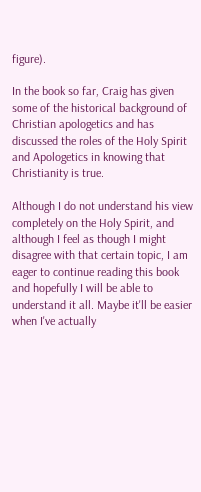figure).

In the book so far, Craig has given some of the historical background of Christian apologetics and has discussed the roles of the Holy Spirit and Apologetics in knowing that Christianity is true.

Although I do not understand his view completely on the Holy Spirit, and although I feel as though I might disagree with that certain topic, I am eager to continue reading this book and hopefully I will be able to understand it all. Maybe it'll be easier when I've actually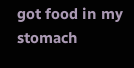got food in my stomach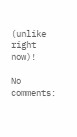(unlike right now)!

No comments: